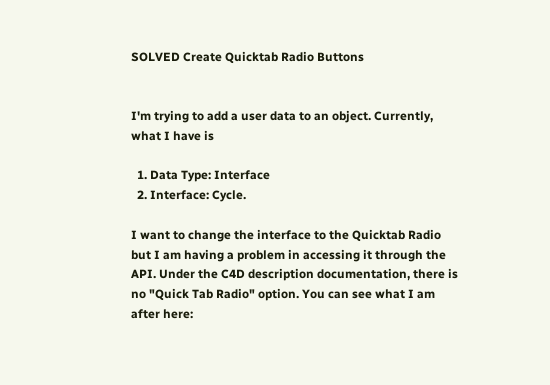SOLVED Create Quicktab Radio Buttons


I'm trying to add a user data to an object. Currently, what I have is

  1. Data Type: Interface
  2. Interface: Cycle.

I want to change the interface to the Quicktab Radio but I am having a problem in accessing it through the API. Under the C4D description documentation, there is no "Quick Tab Radio" option. You can see what I am after here: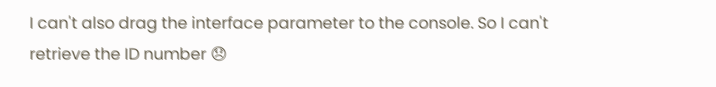I can't also drag the interface parameter to the console. So I can't retrieve the ID number 😞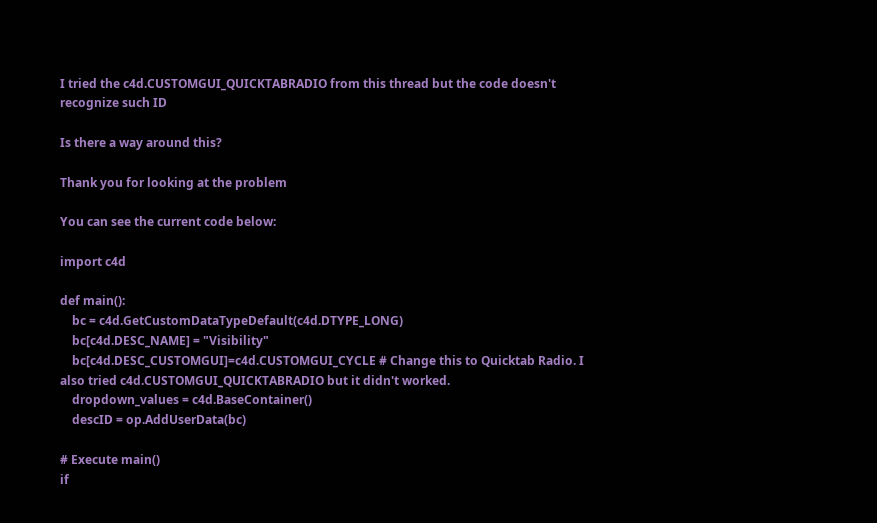I tried the c4d.CUSTOMGUI_QUICKTABRADIO from this thread but the code doesn't recognize such ID

Is there a way around this?

Thank you for looking at the problem

You can see the current code below:

import c4d

def main():
    bc = c4d.GetCustomDataTypeDefault(c4d.DTYPE_LONG)
    bc[c4d.DESC_NAME] = "Visibility"
    bc[c4d.DESC_CUSTOMGUI]=c4d.CUSTOMGUI_CYCLE # Change this to Quicktab Radio. I also tried c4d.CUSTOMGUI_QUICKTABRADIO but it didn't worked.
    dropdown_values = c4d.BaseContainer()
    descID = op.AddUserData(bc)

# Execute main()
if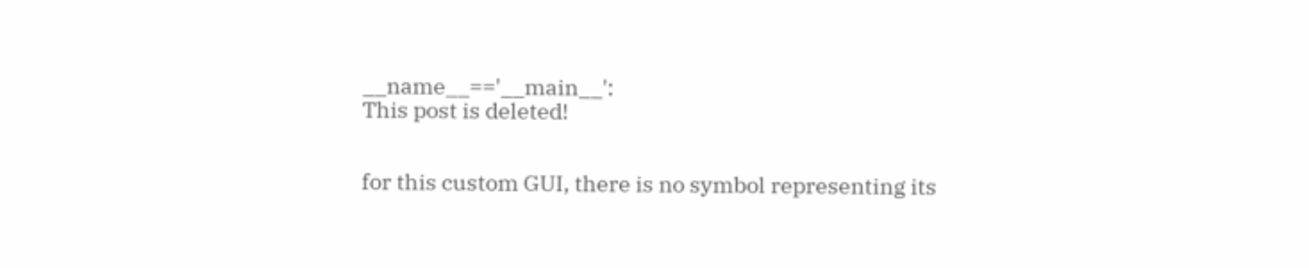__name__=='__main__':
This post is deleted!


for this custom GUI, there is no symbol representing its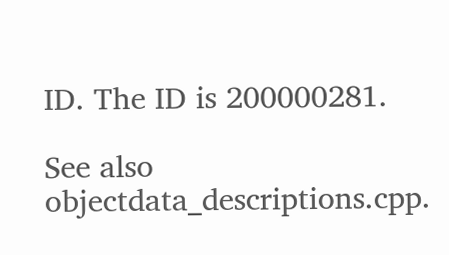ID. The ID is 200000281.

See also objectdata_descriptions.cpp.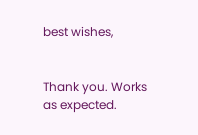best wishes,


Thank you. Works as expected.